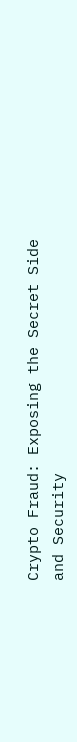Crypto Fraud: Exposing the Secret Side and Security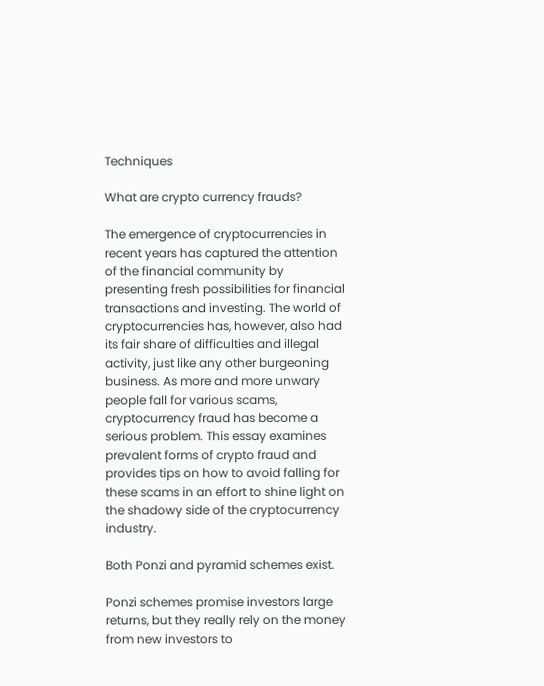Techniques

What are crypto currency frauds?

The emergence of cryptocurrencies in recent years has captured the attention of the financial community by presenting fresh possibilities for financial transactions and investing. The world of cryptocurrencies has, however, also had its fair share of difficulties and illegal activity, just like any other burgeoning business. As more and more unwary people fall for various scams, cryptocurrency fraud has become a serious problem. This essay examines prevalent forms of crypto fraud and provides tips on how to avoid falling for these scams in an effort to shine light on the shadowy side of the cryptocurrency industry.

Both Ponzi and pyramid schemes exist.

Ponzi schemes promise investors large returns, but they really rely on the money from new investors to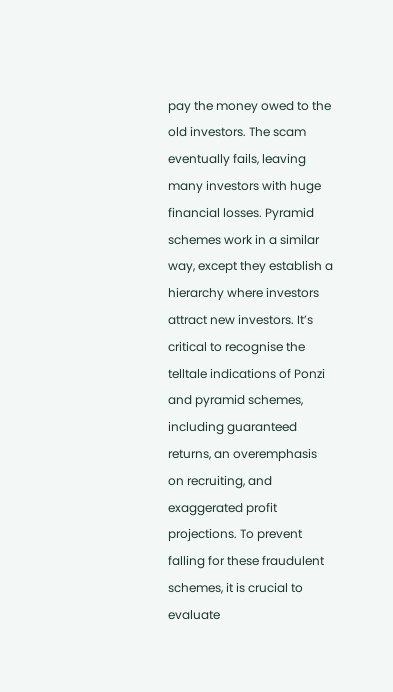pay the money owed to the old investors. The scam eventually fails, leaving many investors with huge financial losses. Pyramid schemes work in a similar way, except they establish a hierarchy where investors attract new investors. It’s critical to recognise the telltale indications of Ponzi and pyramid schemes, including guaranteed returns, an overemphasis on recruiting, and exaggerated profit projections. To prevent falling for these fraudulent schemes, it is crucial to evaluate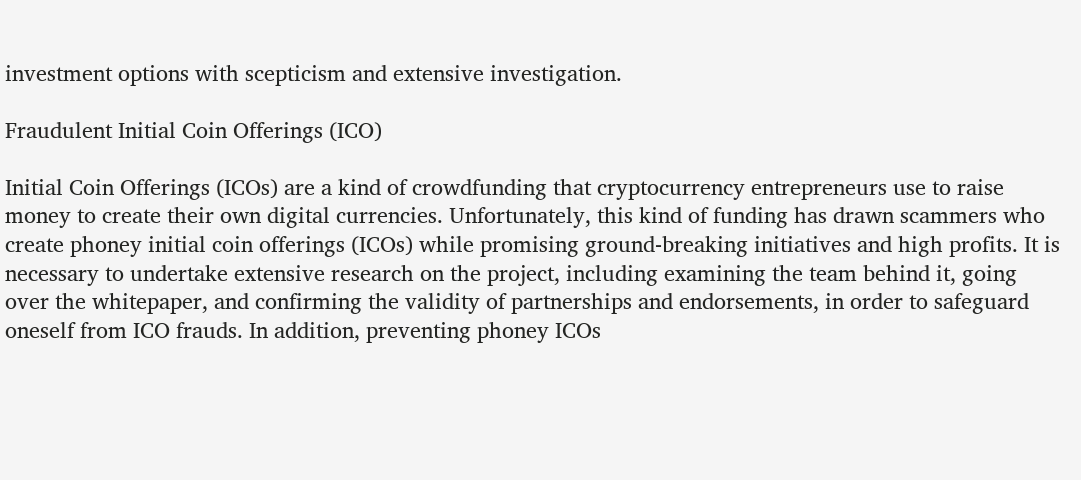investment options with scepticism and extensive investigation.

Fraudulent Initial Coin Offerings (ICO)

Initial Coin Offerings (ICOs) are a kind of crowdfunding that cryptocurrency entrepreneurs use to raise money to create their own digital currencies. Unfortunately, this kind of funding has drawn scammers who create phoney initial coin offerings (ICOs) while promising ground-breaking initiatives and high profits. It is necessary to undertake extensive research on the project, including examining the team behind it, going over the whitepaper, and confirming the validity of partnerships and endorsements, in order to safeguard oneself from ICO frauds. In addition, preventing phoney ICOs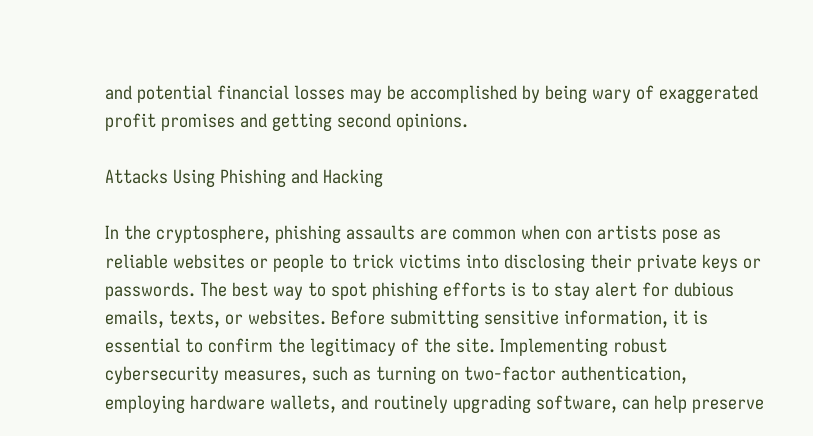and potential financial losses may be accomplished by being wary of exaggerated profit promises and getting second opinions.

Attacks Using Phishing and Hacking

In the cryptosphere, phishing assaults are common when con artists pose as reliable websites or people to trick victims into disclosing their private keys or passwords. The best way to spot phishing efforts is to stay alert for dubious emails, texts, or websites. Before submitting sensitive information, it is essential to confirm the legitimacy of the site. Implementing robust cybersecurity measures, such as turning on two-factor authentication, employing hardware wallets, and routinely upgrading software, can help preserve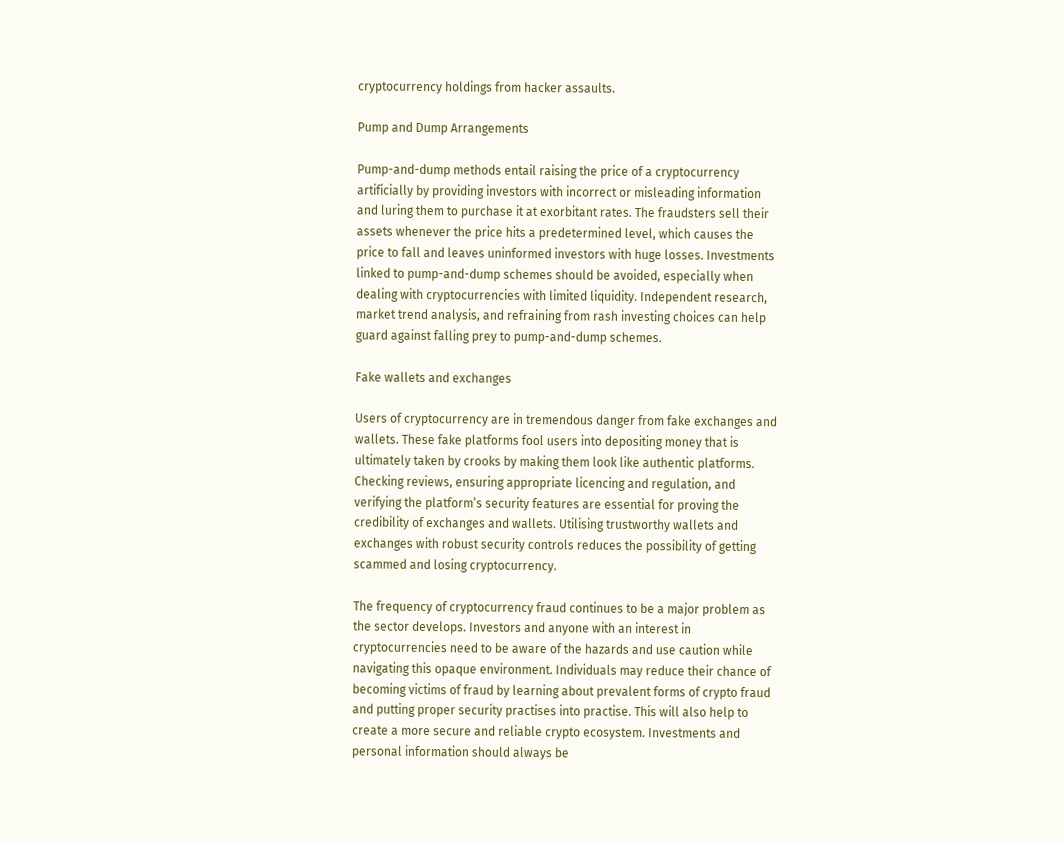cryptocurrency holdings from hacker assaults.

Pump and Dump Arrangements

Pump-and-dump methods entail raising the price of a cryptocurrency artificially by providing investors with incorrect or misleading information and luring them to purchase it at exorbitant rates. The fraudsters sell their assets whenever the price hits a predetermined level, which causes the price to fall and leaves uninformed investors with huge losses. Investments linked to pump-and-dump schemes should be avoided, especially when dealing with cryptocurrencies with limited liquidity. Independent research, market trend analysis, and refraining from rash investing choices can help guard against falling prey to pump-and-dump schemes.

Fake wallets and exchanges

Users of cryptocurrency are in tremendous danger from fake exchanges and wallets. These fake platforms fool users into depositing money that is ultimately taken by crooks by making them look like authentic platforms. Checking reviews, ensuring appropriate licencing and regulation, and verifying the platform’s security features are essential for proving the credibility of exchanges and wallets. Utilising trustworthy wallets and exchanges with robust security controls reduces the possibility of getting scammed and losing cryptocurrency.

The frequency of cryptocurrency fraud continues to be a major problem as the sector develops. Investors and anyone with an interest in cryptocurrencies need to be aware of the hazards and use caution while navigating this opaque environment. Individuals may reduce their chance of becoming victims of fraud by learning about prevalent forms of crypto fraud and putting proper security practises into practise. This will also help to create a more secure and reliable crypto ecosystem. Investments and personal information should always be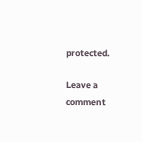protected.

Leave a comment